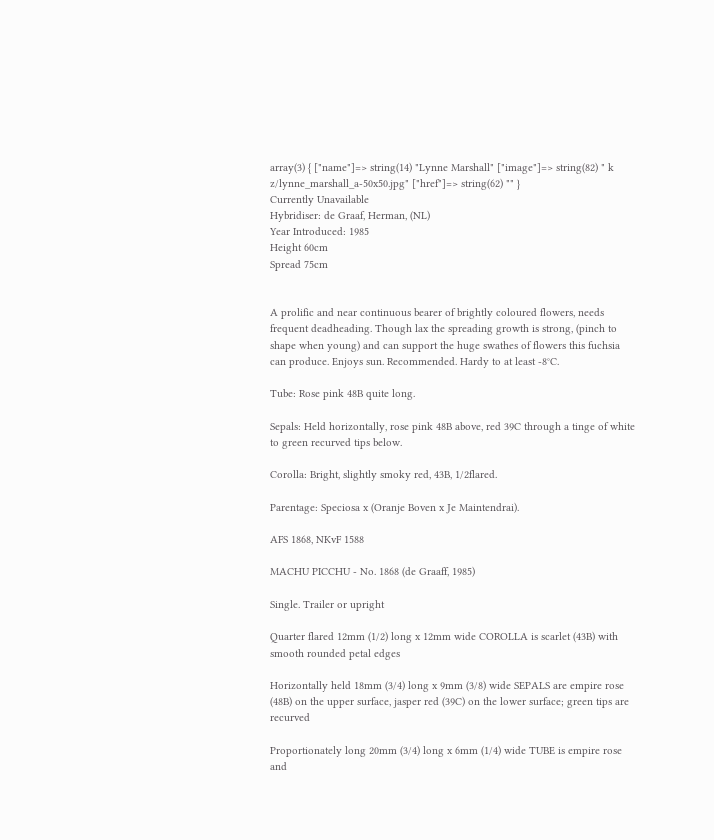array(3) { ["name"]=> string(14) "Lynne Marshall" ["image"]=> string(82) " k z/lynne_marshall_a-50x50.jpg" ["href"]=> string(62) "" }
Currently Unavailable
Hybridiser: de Graaf, Herman, (NL)
Year Introduced: 1985
Height 60cm
Spread 75cm


A prolific and near continuous bearer of brightly coloured flowers, needs frequent deadheading. Though lax the spreading growth is strong, (pinch to shape when young) and can support the huge swathes of flowers this fuchsia can produce. Enjoys sun. Recommended. Hardy to at least -8°C.

Tube: Rose pink 48B quite long.

Sepals: Held horizontally, rose pink 48B above, red 39C through a tinge of white to green recurved tips below.

Corolla: Bright, slightly smoky red, 43B, 1/2flared.

Parentage: Speciosa x (Oranje Boven x Je Maintendrai).

AFS 1868, NKvF 1588

MACHU PICCHU - No. 1868 (de Graaff, 1985)

Single. Trailer or upright

Quarter flared 12mm (1/2) long x 12mm wide COROLLA is scarlet (43B) with smooth rounded petal edges

Horizontally held 18mm (3/4) long x 9mm (3/8) wide SEPALS are empire rose (48B) on the upper surface, jasper red (39C) on the lower surface; green tips are recurved

Proportionately long 20mm (3/4) long x 6mm (1/4) wide TUBE is empire rose and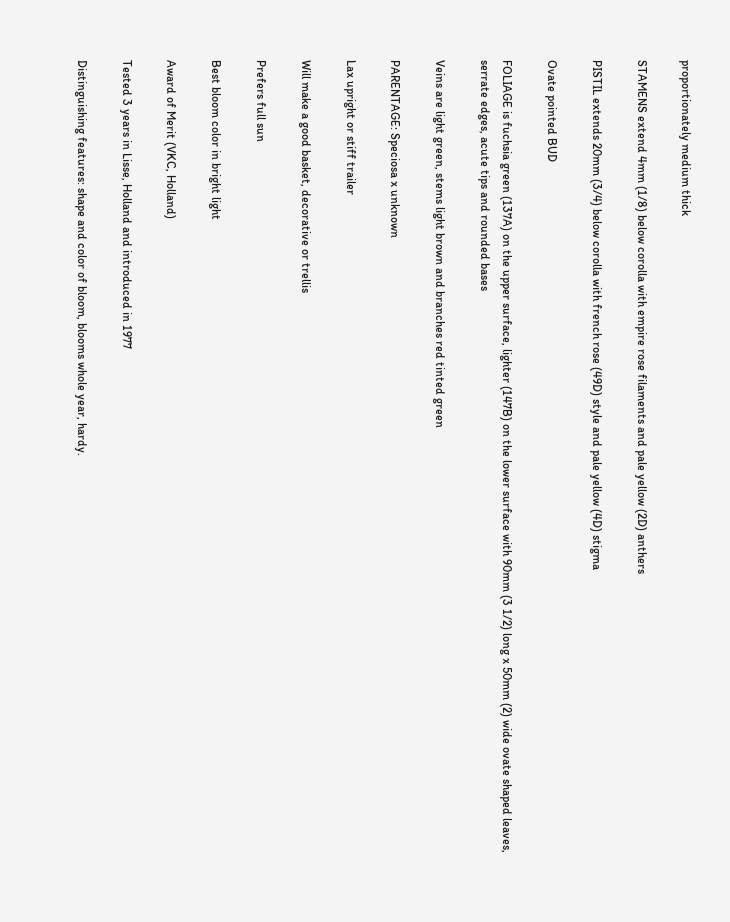proportionately medium thick

STAMENS extend 4mm (1/8) below corolla with empire rose filaments and pale yellow (2D) anthers

PISTIL extends 20mm (3/4) below corolla with french rose (49D) style and pale yellow (4D) stigma

Ovate pointed BUD

FOLIAGE is fuchsia green (137A) on the upper surface, lighter (147B) on the lower surface with 90mm (3 1/2) long x 50mm (2) wide ovate shaped leaves, serrate edges, acute tips and rounded bases

Veins are light green, stems light brown and branches red tinted green

PARENTAGE: Speciosa x unknown

Lax upright or stiff trailer

Will make a good basket, decorative or trellis

Prefers full sun

Best bloom color in bright light

Award of Merit (VKC, Holland)

Tested 3 years in Lisse, Holland and introduced in 1977

Distinguishing features: shape and color of bloom, blooms whole year, hardy.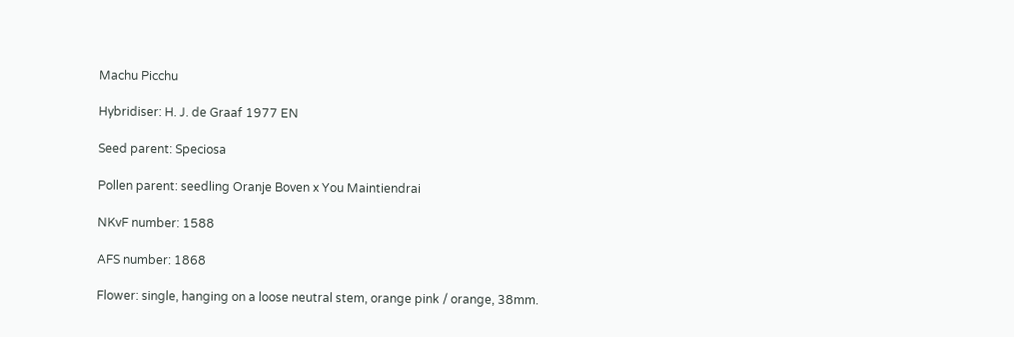Machu Picchu

Hybridiser: H. J. de Graaf 1977 EN

Seed parent: Speciosa

Pollen parent: seedling Oranje Boven x You Maintiendrai

NKvF number: 1588

AFS number: 1868

Flower: single, hanging on a loose neutral stem, orange pink / orange, 38mm.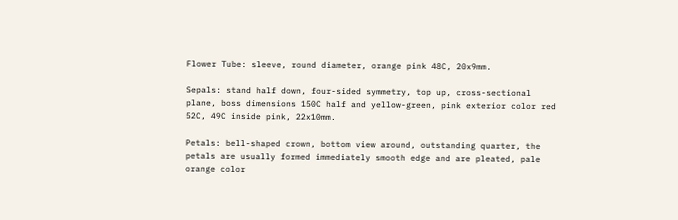Flower Tube: sleeve, round diameter, orange pink 48C, 20x9mm.

Sepals: stand half down, four-sided symmetry, top up, cross-sectional plane, boss dimensions 150C half and yellow-green, pink exterior color red 52C, 49C inside pink, 22x10mm.

Petals: bell-shaped crown, bottom view around, outstanding quarter, the petals are usually formed immediately smooth edge and are pleated, pale orange color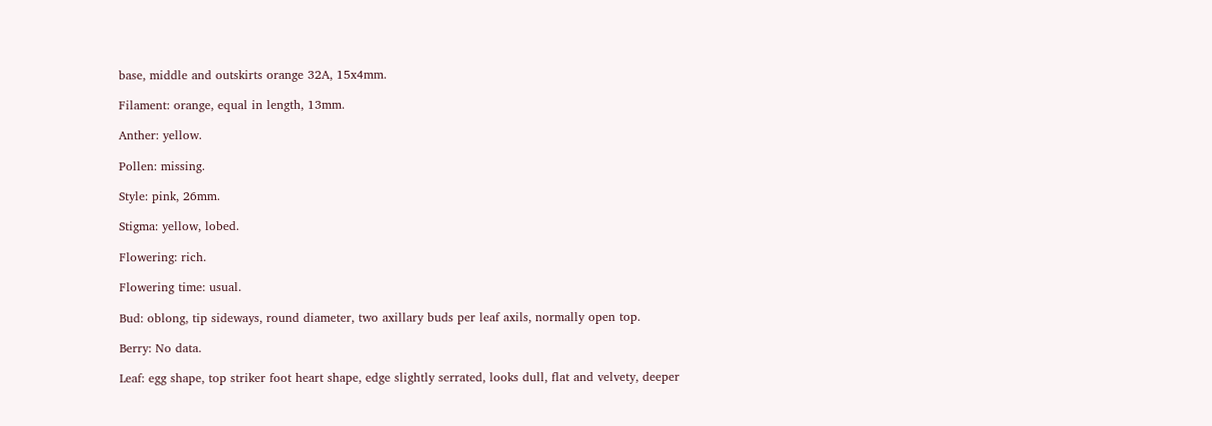base, middle and outskirts orange 32A, 15x4mm.

Filament: orange, equal in length, 13mm.

Anther: yellow.

Pollen: missing.

Style: pink, 26mm.

Stigma: yellow, lobed.

Flowering: rich.

Flowering time: usual.

Bud: oblong, tip sideways, round diameter, two axillary buds per leaf axils, normally open top.

Berry: No data.

Leaf: egg shape, top striker foot heart shape, edge slightly serrated, looks dull, flat and velvety, deeper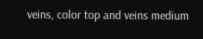veins, color top and veins medium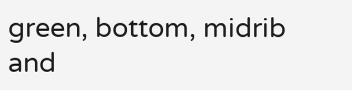green, bottom, midrib and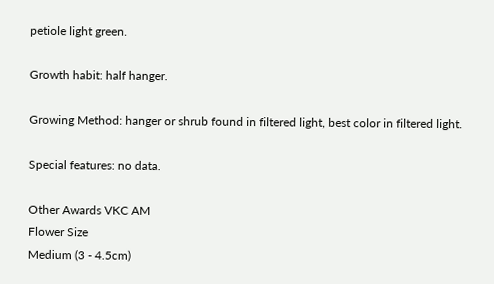petiole light green.

Growth habit: half hanger.

Growing Method: hanger or shrub found in filtered light, best color in filtered light.

Special features: no data.

Other Awards VKC AM
Flower Size
Medium (3 - 4.5cm)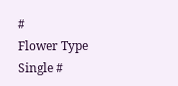#
Flower Type
Single #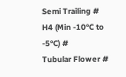Semi Trailing #
H4 (Min -10°C to -5°C) #
Tubular Flower #